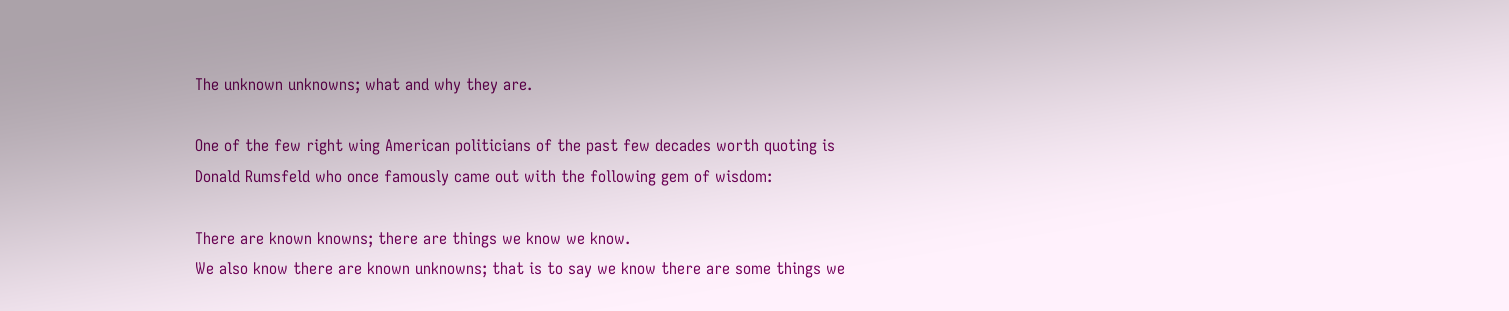The unknown unknowns; what and why they are.

One of the few right wing American politicians of the past few decades worth quoting is Donald Rumsfeld who once famously came out with the following gem of wisdom:

There are known knowns; there are things we know we know.
We also know there are known unknowns; that is to say we know there are some things we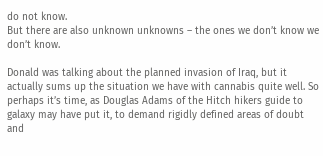do not know.
But there are also unknown unknowns – the ones we don’t know we don’t know.

Donald was talking about the planned invasion of Iraq, but it actually sums up the situation we have with cannabis quite well. So perhaps it’s time, as Douglas Adams of the Hitch hikers guide to galaxy may have put it, to demand rigidly defined areas of doubt and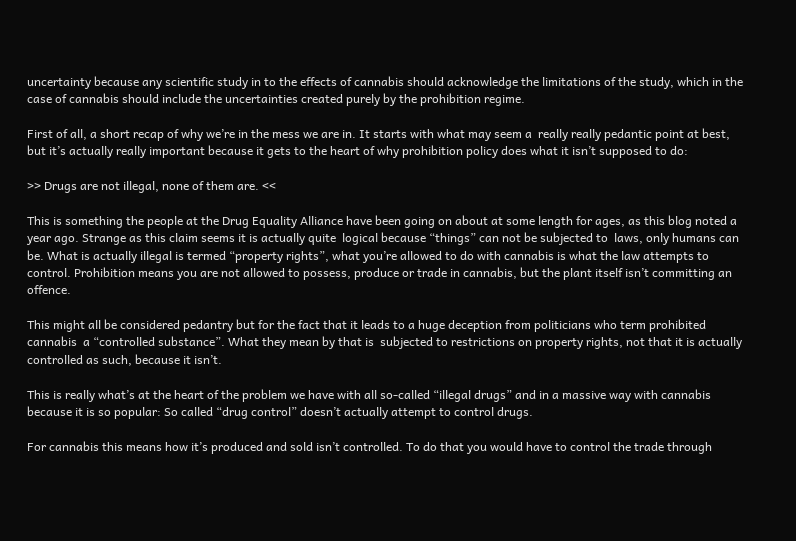uncertainty because any scientific study in to the effects of cannabis should acknowledge the limitations of the study, which in the case of cannabis should include the uncertainties created purely by the prohibition regime.

First of all, a short recap of why we’re in the mess we are in. It starts with what may seem a  really really pedantic point at best, but it’s actually really important because it gets to the heart of why prohibition policy does what it isn’t supposed to do:

>> Drugs are not illegal, none of them are. <<

This is something the people at the Drug Equality Alliance have been going on about at some length for ages, as this blog noted a year ago. Strange as this claim seems it is actually quite  logical because “things” can not be subjected to  laws, only humans can be. What is actually illegal is termed “property rights”, what you’re allowed to do with cannabis is what the law attempts to control. Prohibition means you are not allowed to possess, produce or trade in cannabis, but the plant itself isn’t committing an offence.

This might all be considered pedantry but for the fact that it leads to a huge deception from politicians who term prohibited cannabis  a “controlled substance”. What they mean by that is  subjected to restrictions on property rights, not that it is actually controlled as such, because it isn’t.

This is really what’s at the heart of the problem we have with all so-called “illegal drugs” and in a massive way with cannabis because it is so popular: So called “drug control” doesn’t actually attempt to control drugs.

For cannabis this means how it’s produced and sold isn’t controlled. To do that you would have to control the trade through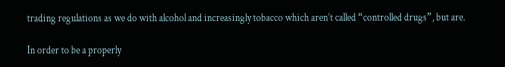trading regulations as we do with alcohol and increasingly tobacco which aren’t called “controlled drugs”, but are.

In order to be a properly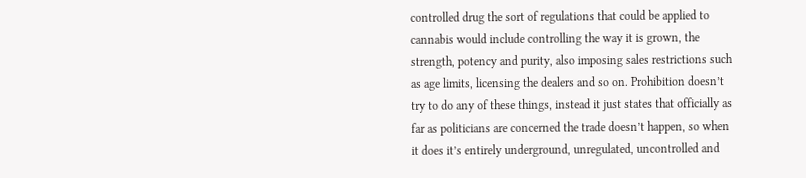controlled drug the sort of regulations that could be applied to cannabis would include controlling the way it is grown, the strength, potency and purity, also imposing sales restrictions such as age limits, licensing the dealers and so on. Prohibition doesn’t try to do any of these things, instead it just states that officially as far as politicians are concerned the trade doesn’t happen, so when it does it’s entirely underground, unregulated, uncontrolled and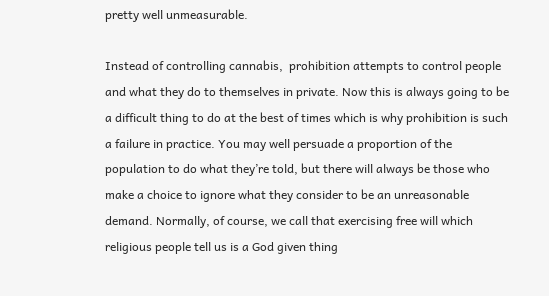pretty well unmeasurable.

Instead of controlling cannabis,  prohibition attempts to control people and what they do to themselves in private. Now this is always going to be a difficult thing to do at the best of times which is why prohibition is such a failure in practice. You may well persuade a proportion of the population to do what they’re told, but there will always be those who make a choice to ignore what they consider to be an unreasonable demand. Normally, of course, we call that exercising free will which religious people tell us is a God given thing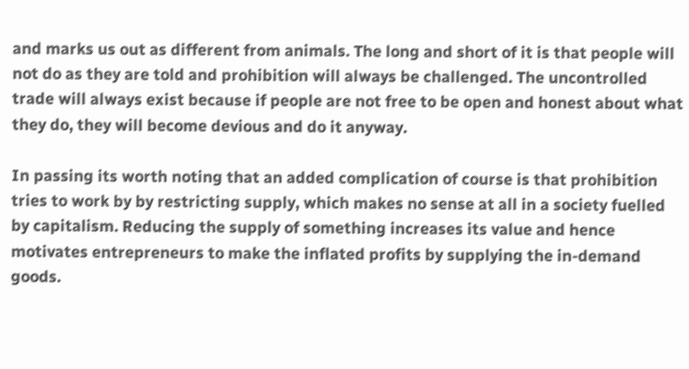and marks us out as different from animals. The long and short of it is that people will not do as they are told and prohibition will always be challenged. The uncontrolled trade will always exist because if people are not free to be open and honest about what they do, they will become devious and do it anyway.

In passing its worth noting that an added complication of course is that prohibition tries to work by by restricting supply, which makes no sense at all in a society fuelled by capitalism. Reducing the supply of something increases its value and hence motivates entrepreneurs to make the inflated profits by supplying the in-demand goods.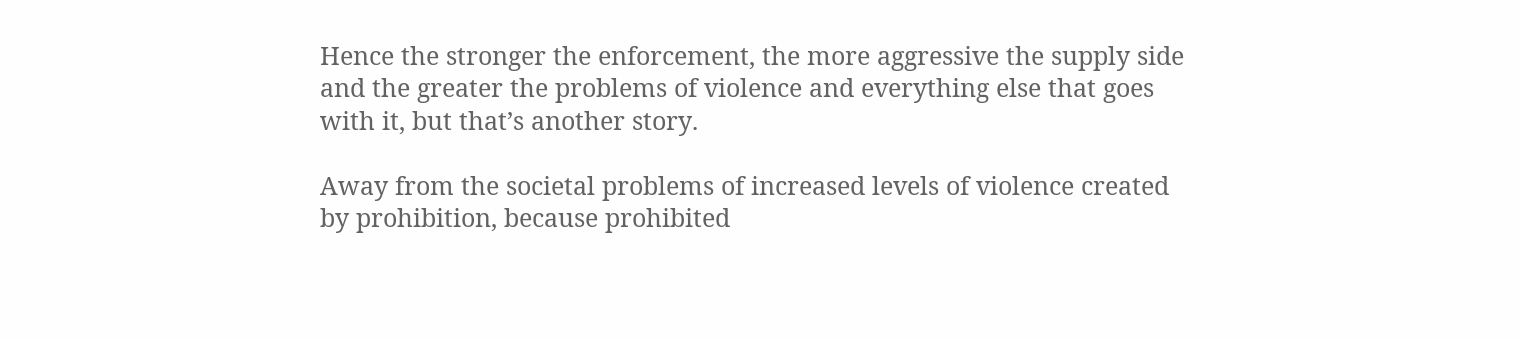Hence the stronger the enforcement, the more aggressive the supply side and the greater the problems of violence and everything else that goes with it, but that’s another story.

Away from the societal problems of increased levels of violence created by prohibition, because prohibited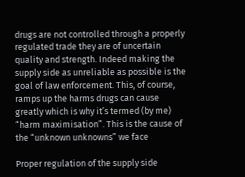drugs are not controlled through a properly regulated trade they are of uncertain quality and strength. Indeed making the supply side as unreliable as possible is the goal of law enforcement. This, of course, ramps up the harms drugs can cause greatly which is why it’s termed (by me) “harm maximisation”. This is the cause of the “unknown unknowns” we face

Proper regulation of the supply side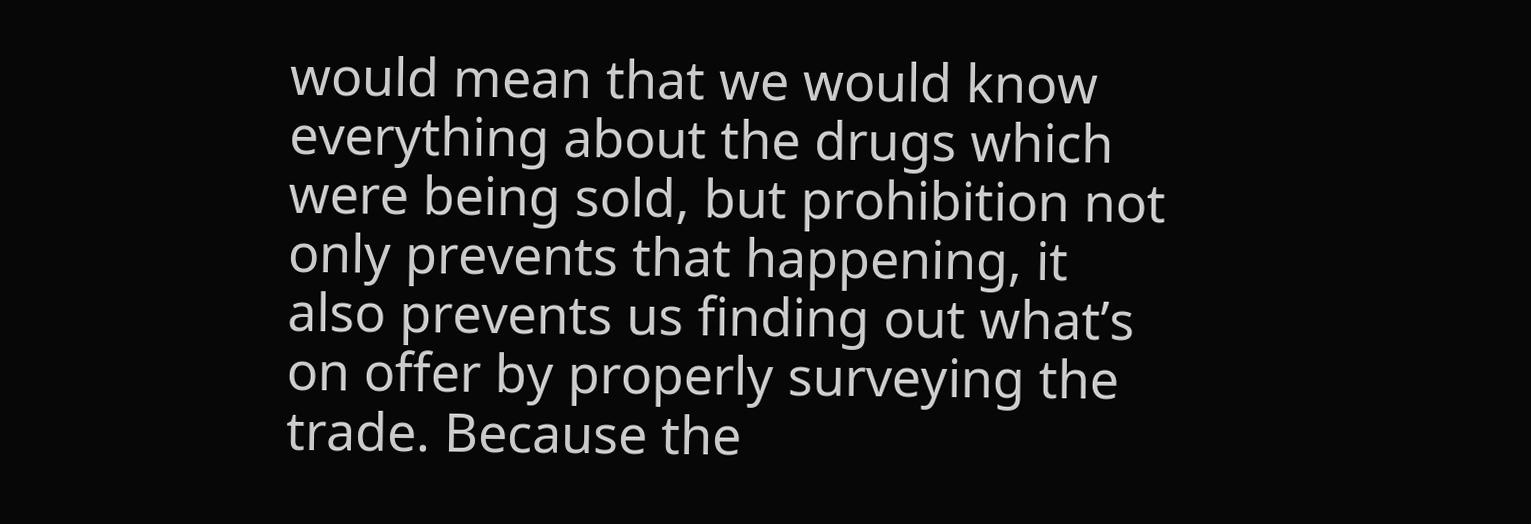would mean that we would know everything about the drugs which were being sold, but prohibition not only prevents that happening, it also prevents us finding out what’s on offer by properly surveying the trade. Because the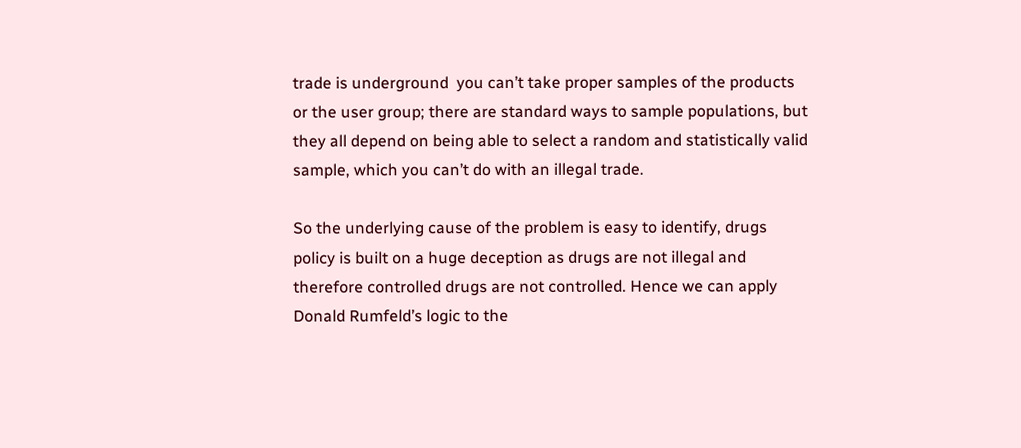trade is underground  you can’t take proper samples of the products or the user group; there are standard ways to sample populations, but they all depend on being able to select a random and statistically valid  sample, which you can’t do with an illegal trade.

So the underlying cause of the problem is easy to identify, drugs policy is built on a huge deception as drugs are not illegal and therefore controlled drugs are not controlled. Hence we can apply Donald Rumfeld’s logic to the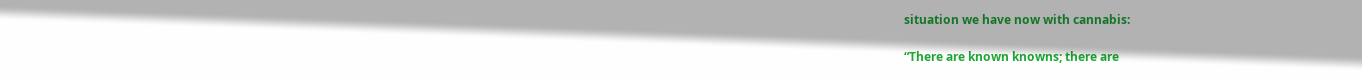situation we have now with cannabis:

“There are known knowns; there are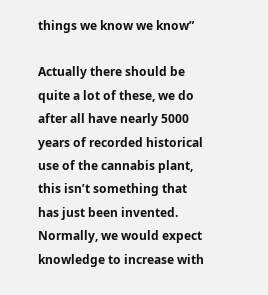things we know we know”

Actually there should be  quite a lot of these, we do after all have nearly 5000 years of recorded historical use of the cannabis plant, this isn’t something that has just been invented. Normally, we would expect knowledge to increase with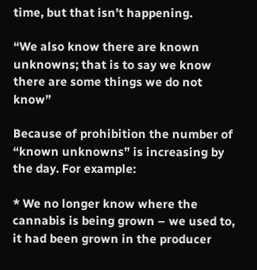time, but that isn’t happening.

“We also know there are known unknowns; that is to say we know there are some things we do not know”

Because of prohibition the number of “known unknowns” is increasing by the day. For example:

* We no longer know where the cannabis is being grown – we used to, it had been grown in the producer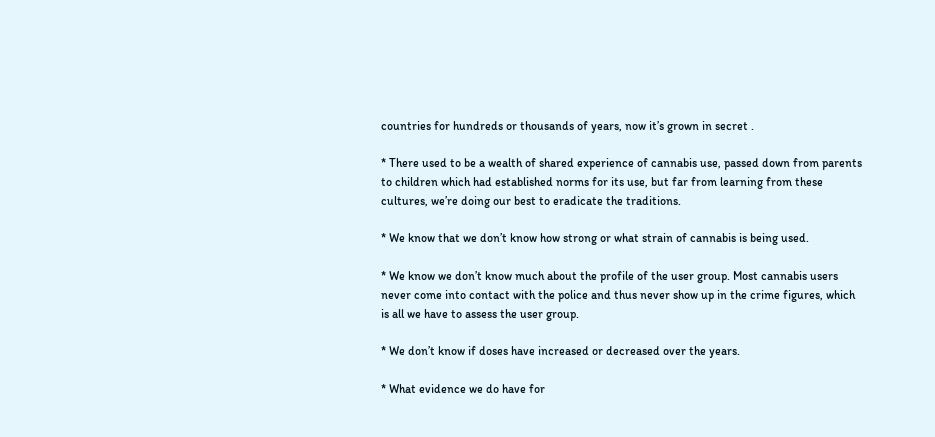countries for hundreds or thousands of years, now it’s grown in secret .

* There used to be a wealth of shared experience of cannabis use, passed down from parents to children which had established norms for its use, but far from learning from these cultures, we’re doing our best to eradicate the traditions.

* We know that we don’t know how strong or what strain of cannabis is being used.

* We know we don’t know much about the profile of the user group. Most cannabis users never come into contact with the police and thus never show up in the crime figures, which is all we have to assess the user group.

* We don’t know if doses have increased or decreased over the years.

* What evidence we do have for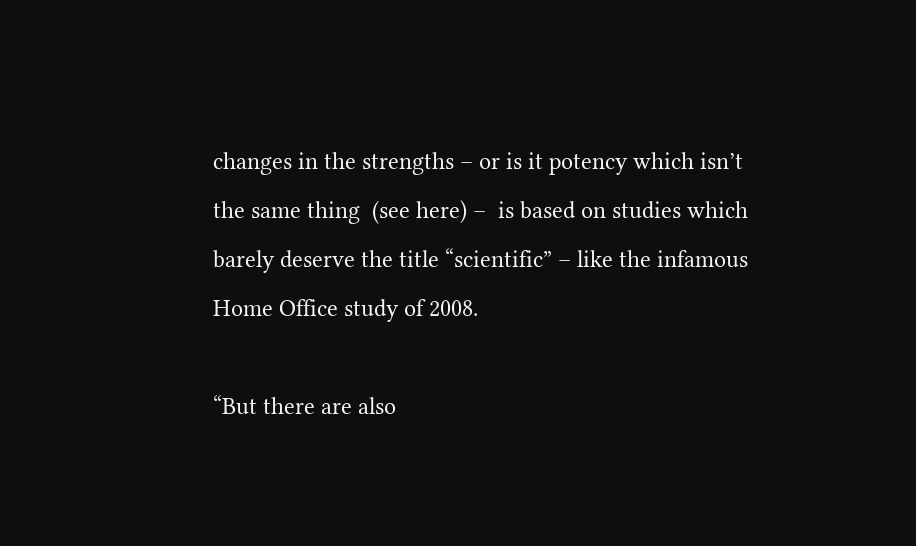changes in the strengths – or is it potency which isn’t the same thing  (see here) –  is based on studies which barely deserve the title “scientific” – like the infamous Home Office study of 2008.

“But there are also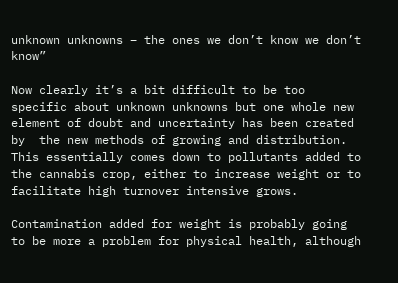unknown unknowns – the ones we don’t know we don’t know”

Now clearly it’s a bit difficult to be too specific about unknown unknowns but one whole new element of doubt and uncertainty has been created by  the new methods of growing and distribution. This essentially comes down to pollutants added to the cannabis crop, either to increase weight or to facilitate high turnover intensive grows.

Contamination added for weight is probably going to be more a problem for physical health, although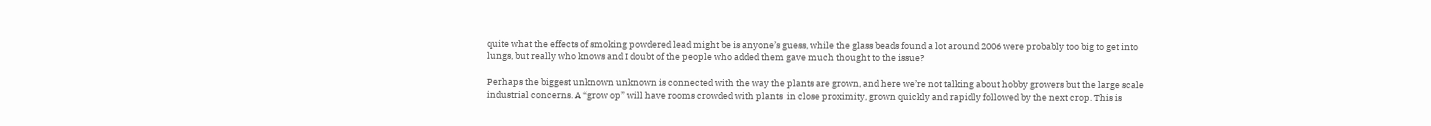quite what the effects of smoking powdered lead might be is anyone’s guess, while the glass beads found a lot around 2006 were probably too big to get into lungs, but really who knows and I doubt of the people who added them gave much thought to the issue?

Perhaps the biggest unknown unknown is connected with the way the plants are grown, and here we’re not talking about hobby growers but the large scale industrial concerns. A “grow op” will have rooms crowded with plants  in close proximity, grown quickly and rapidly followed by the next crop. This is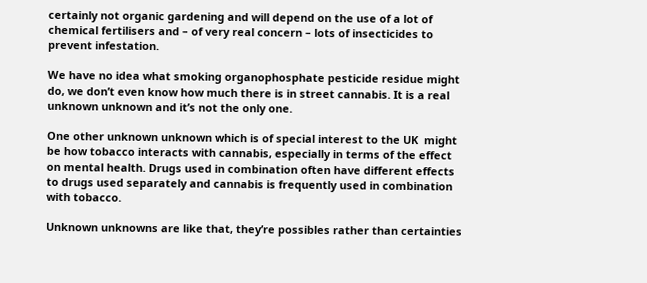certainly not organic gardening and will depend on the use of a lot of chemical fertilisers and – of very real concern – lots of insecticides to prevent infestation.

We have no idea what smoking organophosphate pesticide residue might do, we don’t even know how much there is in street cannabis. It is a real unknown unknown and it’s not the only one.

One other unknown unknown which is of special interest to the UK  might be how tobacco interacts with cannabis, especially in terms of the effect on mental health. Drugs used in combination often have different effects to drugs used separately and cannabis is frequently used in combination with tobacco.

Unknown unknowns are like that, they’re possibles rather than certainties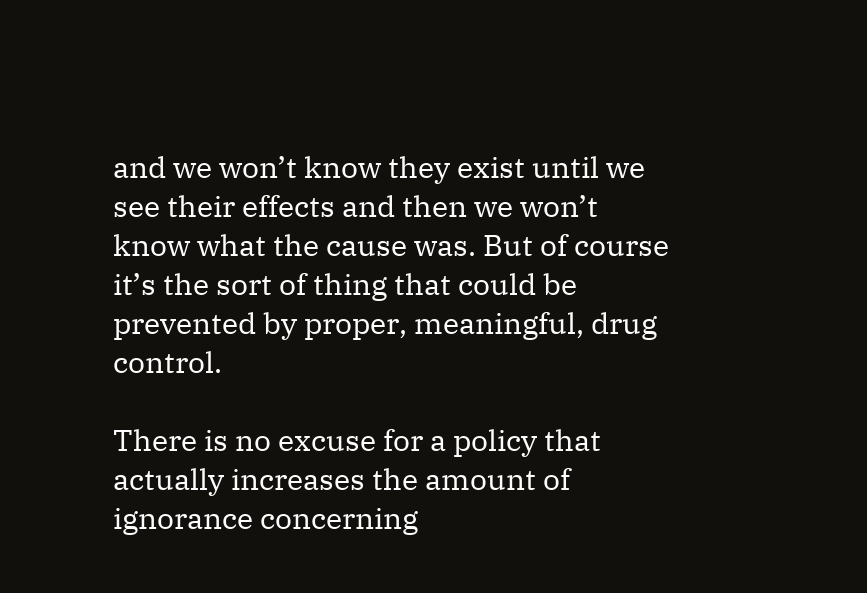and we won’t know they exist until we see their effects and then we won’t know what the cause was. But of course it’s the sort of thing that could be prevented by proper, meaningful, drug control.

There is no excuse for a policy that actually increases the amount of ignorance concerning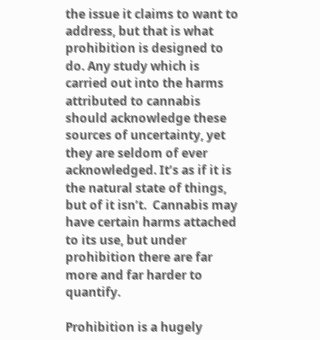the issue it claims to want to address, but that is what prohibition is designed to do. Any study which is carried out into the harms attributed to cannabis should acknowledge these sources of uncertainty, yet they are seldom of ever acknowledged. It’s as if it is the natural state of things, but of it isn’t.  Cannabis may have certain harms attached to its use, but under prohibition there are far more and far harder to quantify.

Prohibition is a hugely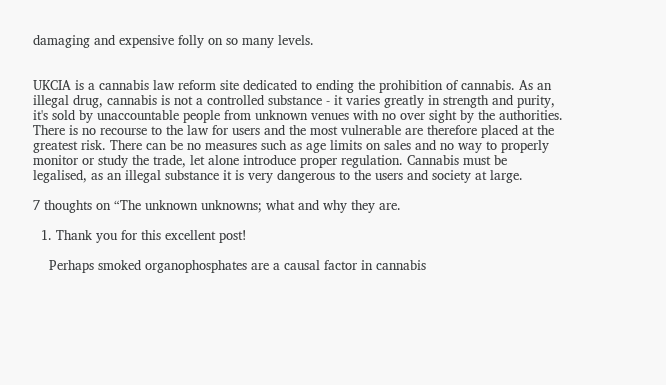damaging and expensive folly on so many levels.


UKCIA is a cannabis law reform site dedicated to ending the prohibition of cannabis. As an illegal drug, cannabis is not a controlled substance - it varies greatly in strength and purity, it's sold by unaccountable people from unknown venues with no over sight by the authorities. There is no recourse to the law for users and the most vulnerable are therefore placed at the greatest risk. There can be no measures such as age limits on sales and no way to properly monitor or study the trade, let alone introduce proper regulation. Cannabis must be legalised, as an illegal substance it is very dangerous to the users and society at large.

7 thoughts on “The unknown unknowns; what and why they are.

  1. Thank you for this excellent post!

    Perhaps smoked organophosphates are a causal factor in cannabis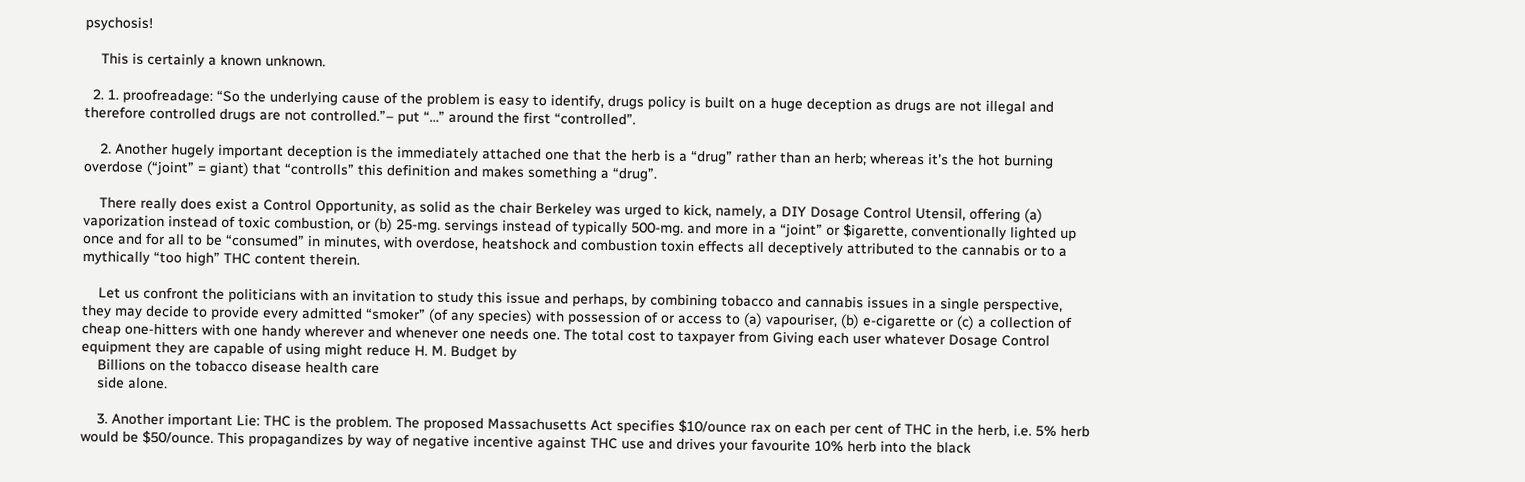psychosis!

    This is certainly a known unknown.

  2. 1. proofreadage: “So the underlying cause of the problem is easy to identify, drugs policy is built on a huge deception as drugs are not illegal and therefore controlled drugs are not controlled.”– put “…” around the first “controlled”.

    2. Another hugely important deception is the immediately attached one that the herb is a “drug” rather than an herb; whereas it’s the hot burning overdose (“joint” = giant) that “controlls” this definition and makes something a “drug”.

    There really does exist a Control Opportunity, as solid as the chair Berkeley was urged to kick, namely, a DIY Dosage Control Utensil, offering (a) vaporization instead of toxic combustion, or (b) 25-mg. servings instead of typically 500-mg. and more in a “joint” or $igarette, conventionally lighted up once and for all to be “consumed” in minutes, with overdose, heatshock and combustion toxin effects all deceptively attributed to the cannabis or to a mythically “too high” THC content therein.

    Let us confront the politicians with an invitation to study this issue and perhaps, by combining tobacco and cannabis issues in a single perspective, they may decide to provide every admitted “smoker” (of any species) with possession of or access to (a) vapouriser, (b) e-cigarette or (c) a collection of cheap one-hitters with one handy wherever and whenever one needs one. The total cost to taxpayer from Giving each user whatever Dosage Control equipment they are capable of using might reduce H. M. Budget by
    Billions on the tobacco disease health care
    side alone.

    3. Another important Lie: THC is the problem. The proposed Massachusetts Act specifies $10/ounce rax on each per cent of THC in the herb, i.e. 5% herb would be $50/ounce. This propagandizes by way of negative incentive against THC use and drives your favourite 10% herb into the black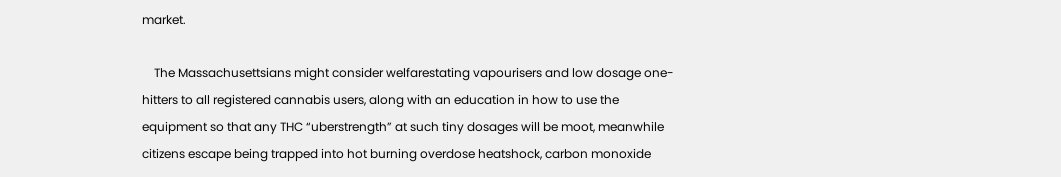market.

    The Massachusettsians might consider welfarestating vapourisers and low dosage one-hitters to all registered cannabis users, along with an education in how to use the equipment so that any THC “uberstrength” at such tiny dosages will be moot, meanwhile citizens escape being trapped into hot burning overdose heatshock, carbon monoxide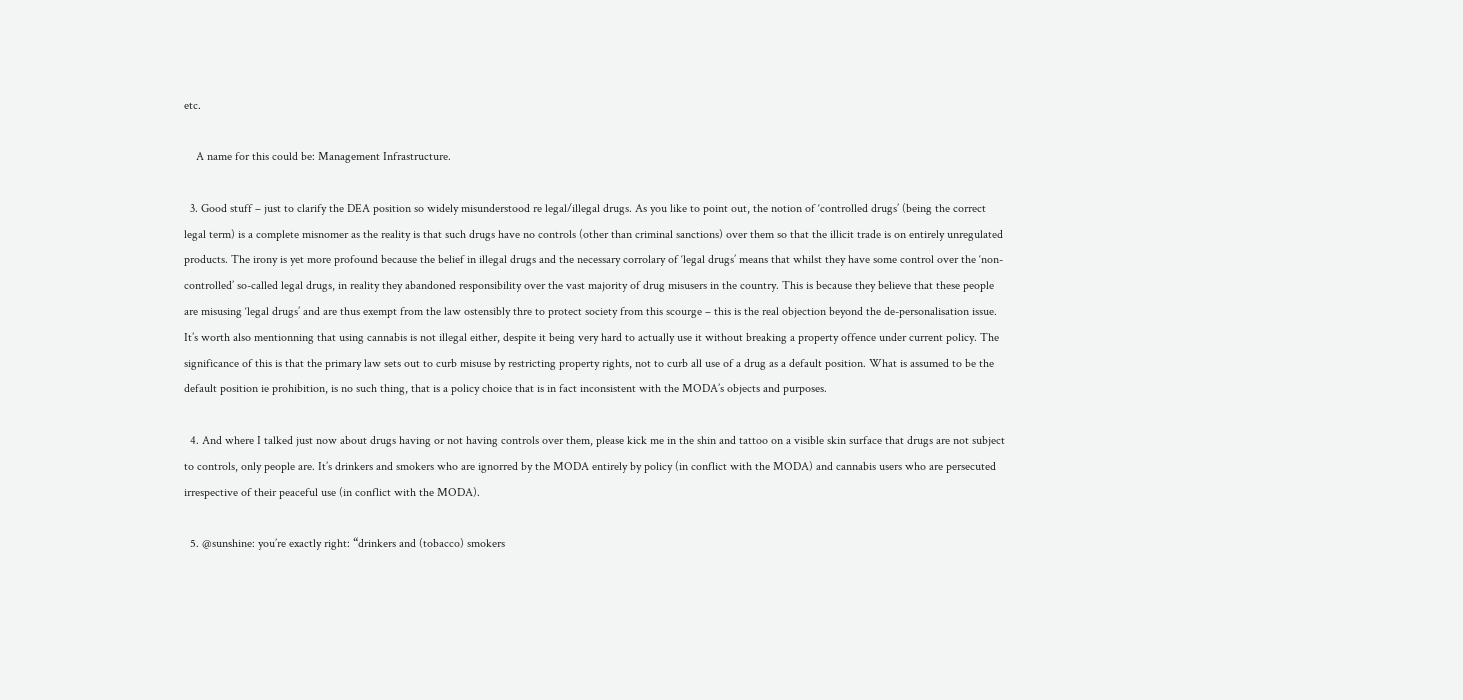etc.

    A name for this could be: Management Infrastructure.

  3. Good stuff – just to clarify the DEA position so widely misunderstood re legal/illegal drugs. As you like to point out, the notion of ‘controlled drugs’ (being the correct legal term) is a complete misnomer as the reality is that such drugs have no controls (other than criminal sanctions) over them so that the illicit trade is on entirely unregulated products. The irony is yet more profound because the belief in illegal drugs and the necessary corrolary of ‘legal drugs’ means that whilst they have some control over the ‘non-controlled’ so-called legal drugs, in reality they abandoned responsibility over the vast majority of drug misusers in the country. This is because they believe that these people are misusing ‘legal drugs’ and are thus exempt from the law ostensibly thre to protect society from this scourge – this is the real objection beyond the de-personalisation issue. It’s worth also mentionning that using cannabis is not illegal either, despite it being very hard to actually use it without breaking a property offence under current policy. The significance of this is that the primary law sets out to curb misuse by restricting property rights, not to curb all use of a drug as a default position. What is assumed to be the default position ie prohibition, is no such thing, that is a policy choice that is in fact inconsistent with the MODA’s objects and purposes.

  4. And where I talked just now about drugs having or not having controls over them, please kick me in the shin and tattoo on a visible skin surface that drugs are not subject to controls, only people are. It’s drinkers and smokers who are ignorred by the MODA entirely by policy (in conflict with the MODA) and cannabis users who are persecuted irrespective of their peaceful use (in conflict with the MODA).

  5. @sunshine: you’re exactly right: “drinkers and (tobacco) smokers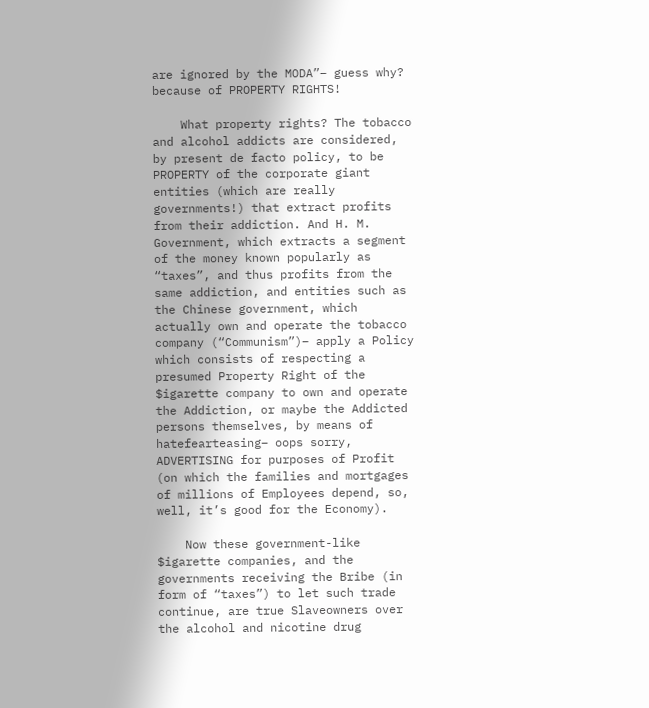are ignored by the MODA”– guess why? because of PROPERTY RIGHTS!

    What property rights? The tobacco and alcohol addicts are considered, by present de facto policy, to be PROPERTY of the corporate giant entities (which are really governments!) that extract profits from their addiction. And H. M. Government, which extracts a segment of the money known popularly as “taxes”, and thus profits from the same addiction, and entities such as the Chinese government, which actually own and operate the tobacco company (“Communism”)– apply a Policy which consists of respecting a presumed Property Right of the $igarette company to own and operate the Addiction, or maybe the Addicted persons themselves, by means of hatefearteasing– oops sorry, ADVERTISING for purposes of Profit (on which the families and mortgages of millions of Employees depend, so, well, it’s good for the Economy).

    Now these government-like $igarette companies, and the governments receiving the Bribe (in form of “taxes”) to let such trade continue, are true Slaveowners over the alcohol and nicotine drug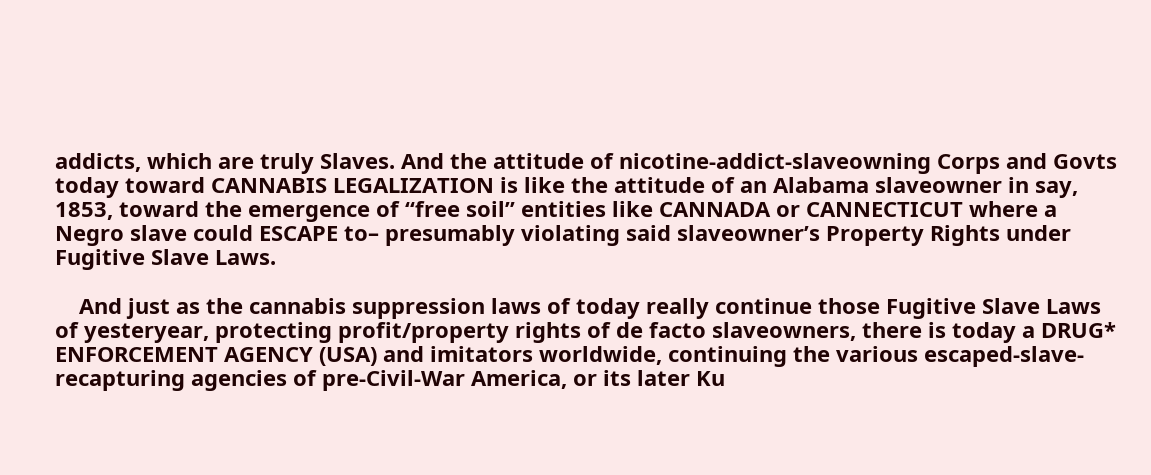addicts, which are truly Slaves. And the attitude of nicotine-addict-slaveowning Corps and Govts today toward CANNABIS LEGALIZATION is like the attitude of an Alabama slaveowner in say, 1853, toward the emergence of “free soil” entities like CANNADA or CANNECTICUT where a Negro slave could ESCAPE to– presumably violating said slaveowner’s Property Rights under Fugitive Slave Laws.

    And just as the cannabis suppression laws of today really continue those Fugitive Slave Laws of yesteryear, protecting profit/property rights of de facto slaveowners, there is today a DRUG* ENFORCEMENT AGENCY (USA) and imitators worldwide, continuing the various escaped-slave-recapturing agencies of pre-Civil-War America, or its later Ku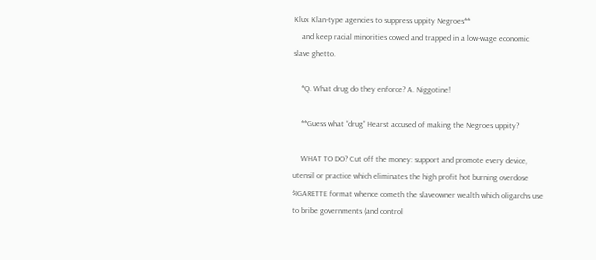Klux Klan-type agencies to suppress uppity Negroes**
    and keep racial minorities cowed and trapped in a low-wage economic slave ghetto.

    *Q. What drug do they enforce? A. Niggotine!

    **Guess what “drug” Hearst accused of making the Negroes uppity?

    WHAT TO DO? Cut off the money: support and promote every device, utensil or practice which eliminates the high profit hot burning overdose $IGARETTE format whence cometh the slaveowner wealth which oligarchs use to bribe governments (and control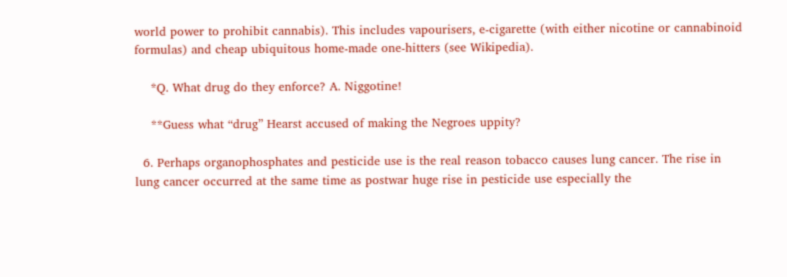world power to prohibit cannabis). This includes vapourisers, e-cigarette (with either nicotine or cannabinoid formulas) and cheap ubiquitous home-made one-hitters (see Wikipedia).

    *Q. What drug do they enforce? A. Niggotine!

    **Guess what “drug” Hearst accused of making the Negroes uppity?

  6. Perhaps organophosphates and pesticide use is the real reason tobacco causes lung cancer. The rise in lung cancer occurred at the same time as postwar huge rise in pesticide use especially the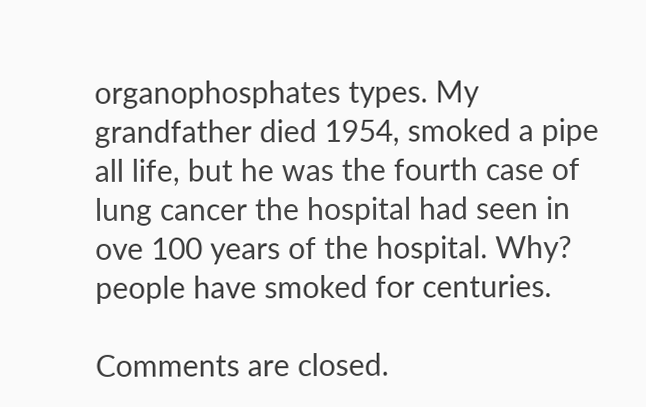organophosphates types. My grandfather died 1954, smoked a pipe all life, but he was the fourth case of lung cancer the hospital had seen in ove 100 years of the hospital. Why? people have smoked for centuries.

Comments are closed.